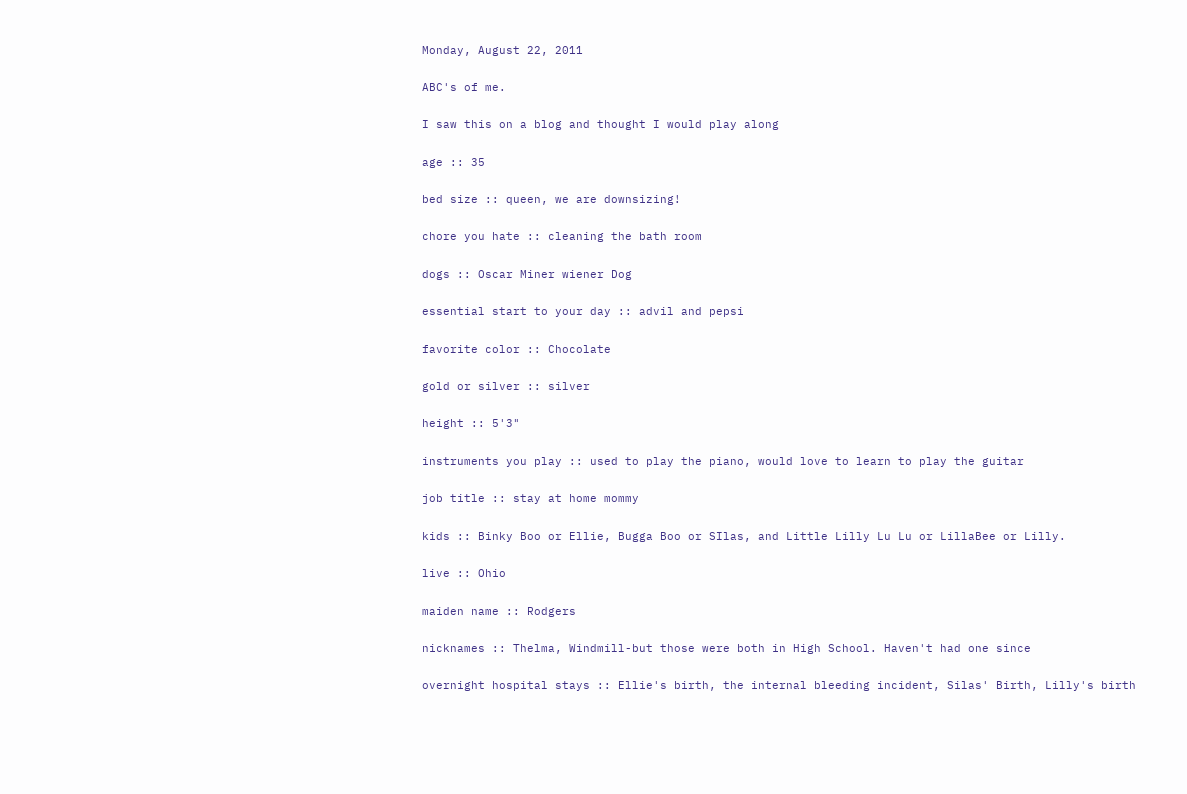Monday, August 22, 2011

ABC's of me.

I saw this on a blog and thought I would play along

age :: 35

bed size :: queen, we are downsizing!

chore you hate :: cleaning the bath room

dogs :: Oscar Miner wiener Dog

essential start to your day :: advil and pepsi

favorite color :: Chocolate

gold or silver :: silver

height :: 5'3"

instruments you play :: used to play the piano, would love to learn to play the guitar

job title :: stay at home mommy

kids :: Binky Boo or Ellie, Bugga Boo or SIlas, and Little Lilly Lu Lu or LillaBee or Lilly.

live :: Ohio

maiden name :: Rodgers

nicknames :: Thelma, Windmill-but those were both in High School. Haven't had one since

overnight hospital stays :: Ellie's birth, the internal bleeding incident, Silas' Birth, Lilly's birth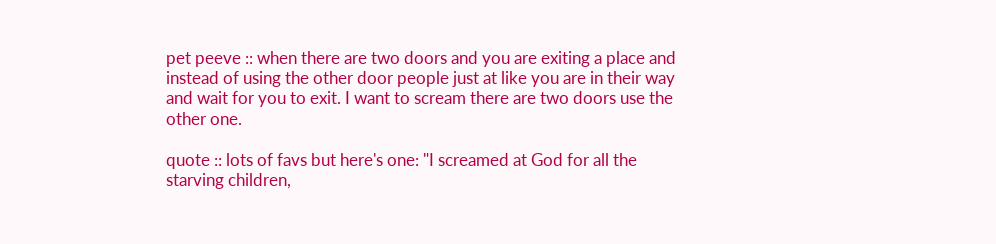pet peeve :: when there are two doors and you are exiting a place and instead of using the other door people just at like you are in their way and wait for you to exit. I want to scream there are two doors use the other one.

quote :: lots of favs but here's one: "I screamed at God for all the starving children,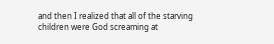and then I realized that all of the starving children were God screaming at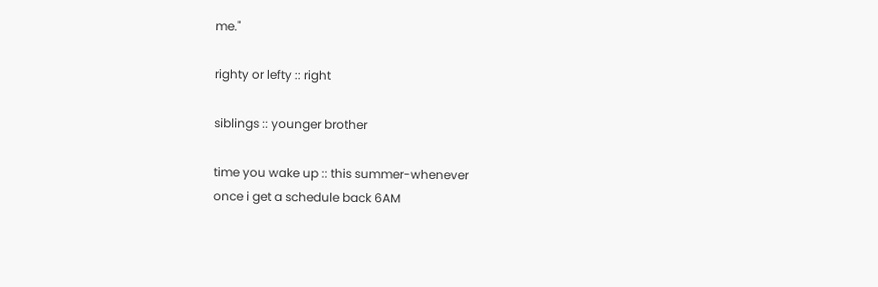me."

righty or lefty :: right

siblings :: younger brother

time you wake up :: this summer-whenever
once i get a schedule back 6AM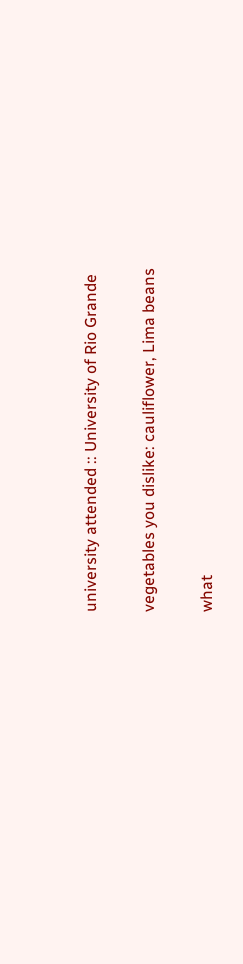university attended :: University of Rio Grande

vegetables you dislike: cauliflower, Lima beans

what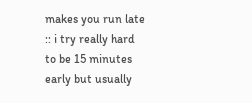makes you run late :: i try really hard to be 15 minutes early but usually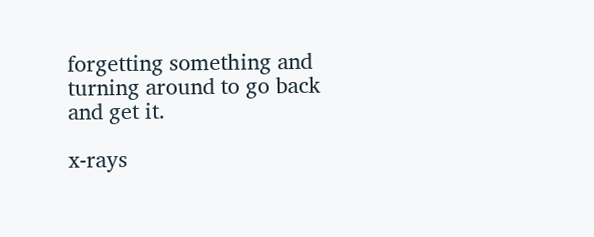forgetting something and turning around to go back and get it.

x-rays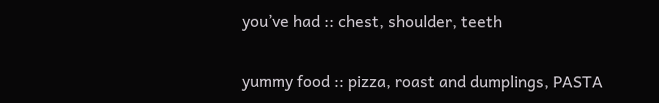you’ve had :: chest, shoulder, teeth

yummy food :: pizza, roast and dumplings, PASTA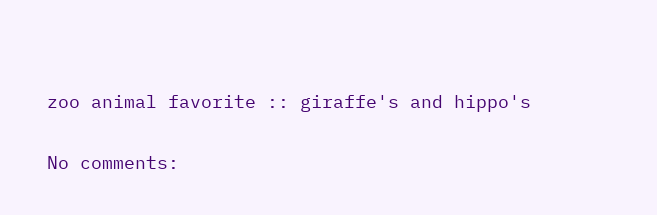zoo animal favorite :: giraffe's and hippo's

No comments: